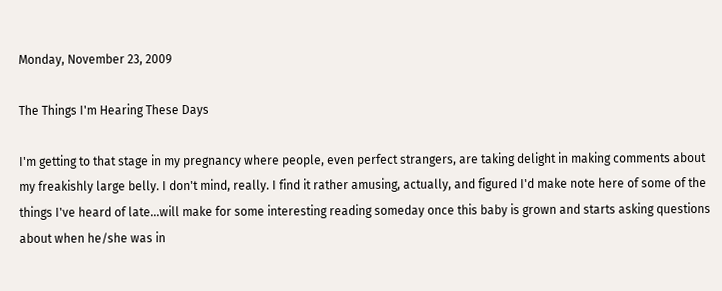Monday, November 23, 2009

The Things I'm Hearing These Days

I'm getting to that stage in my pregnancy where people, even perfect strangers, are taking delight in making comments about my freakishly large belly. I don't mind, really. I find it rather amusing, actually, and figured I'd make note here of some of the things I've heard of late...will make for some interesting reading someday once this baby is grown and starts asking questions about when he/she was in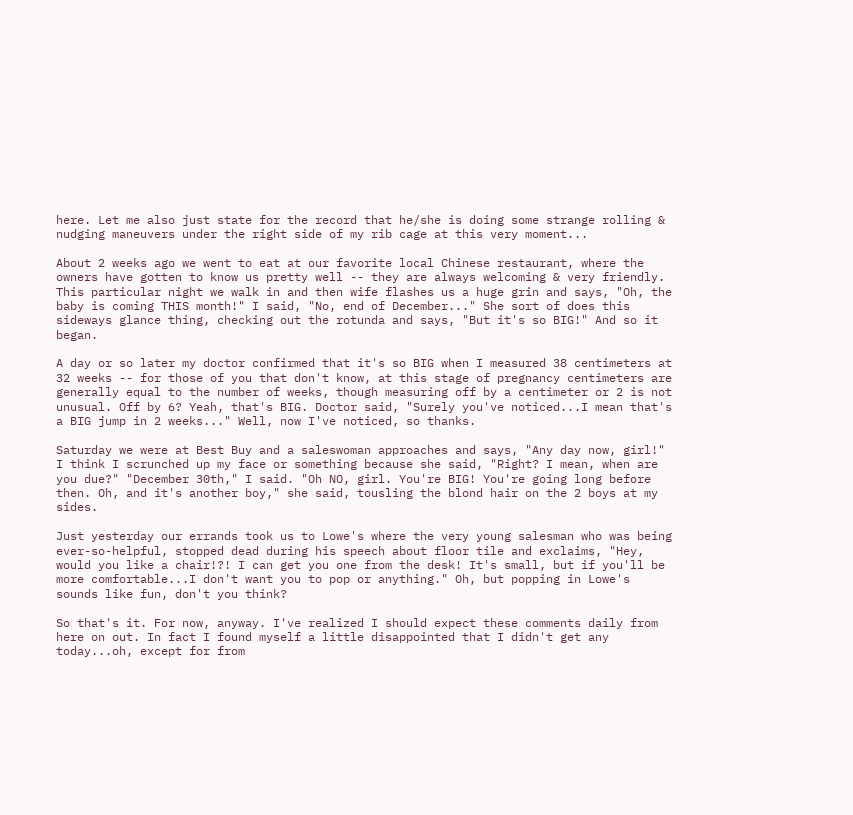here. Let me also just state for the record that he/she is doing some strange rolling & nudging maneuvers under the right side of my rib cage at this very moment...

About 2 weeks ago we went to eat at our favorite local Chinese restaurant, where the owners have gotten to know us pretty well -- they are always welcoming & very friendly. This particular night we walk in and then wife flashes us a huge grin and says, "Oh, the baby is coming THIS month!" I said, "No, end of December..." She sort of does this sideways glance thing, checking out the rotunda and says, "But it's so BIG!" And so it began.

A day or so later my doctor confirmed that it's so BIG when I measured 38 centimeters at 32 weeks -- for those of you that don't know, at this stage of pregnancy centimeters are generally equal to the number of weeks, though measuring off by a centimeter or 2 is not unusual. Off by 6? Yeah, that's BIG. Doctor said, "Surely you've noticed...I mean that's a BIG jump in 2 weeks..." Well, now I've noticed, so thanks.

Saturday we were at Best Buy and a saleswoman approaches and says, "Any day now, girl!" I think I scrunched up my face or something because she said, "Right? I mean, when are you due?" "December 30th," I said. "Oh NO, girl. You're BIG! You're going long before then. Oh, and it's another boy," she said, tousling the blond hair on the 2 boys at my sides.

Just yesterday our errands took us to Lowe's where the very young salesman who was being ever-so-helpful, stopped dead during his speech about floor tile and exclaims, "Hey, would you like a chair!?! I can get you one from the desk! It's small, but if you'll be more comfortable...I don't want you to pop or anything." Oh, but popping in Lowe's sounds like fun, don't you think?

So that's it. For now, anyway. I've realized I should expect these comments daily from here on out. In fact I found myself a little disappointed that I didn't get any today...oh, except for from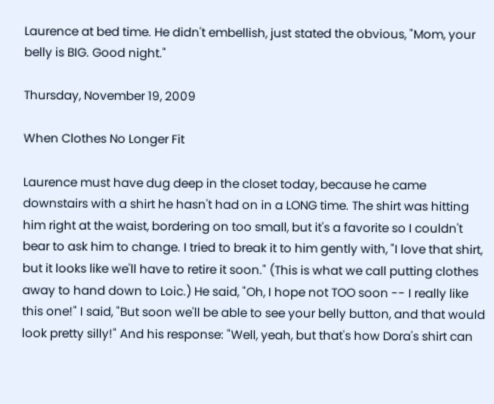Laurence at bed time. He didn't embellish, just stated the obvious, "Mom, your belly is BIG. Good night."

Thursday, November 19, 2009

When Clothes No Longer Fit

Laurence must have dug deep in the closet today, because he came downstairs with a shirt he hasn't had on in a LONG time. The shirt was hitting him right at the waist, bordering on too small, but it's a favorite so I couldn't bear to ask him to change. I tried to break it to him gently with, "I love that shirt, but it looks like we'll have to retire it soon." (This is what we call putting clothes away to hand down to Loic.) He said, "Oh, I hope not TOO soon -- I really like this one!" I said, "But soon we'll be able to see your belly button, and that would look pretty silly!" And his response: "Well, yeah, but that's how Dora's shirt can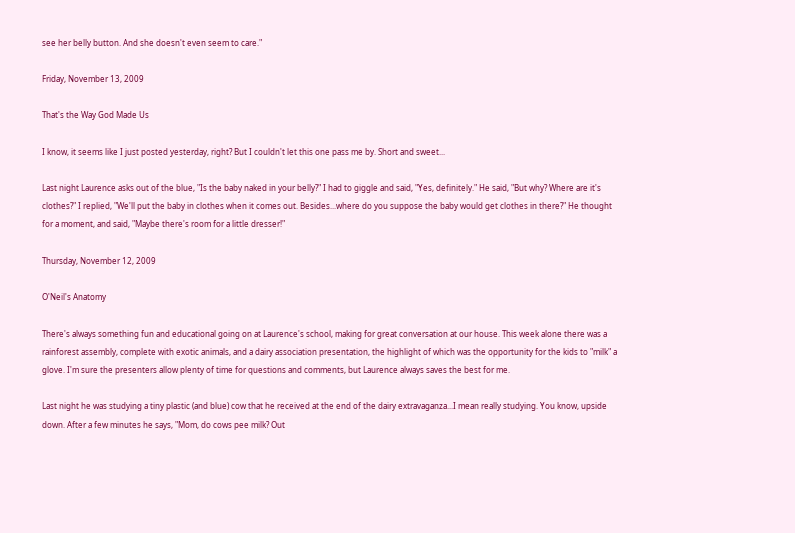see her belly button. And she doesn't even seem to care."

Friday, November 13, 2009

That's the Way God Made Us

I know, it seems like I just posted yesterday, right? But I couldn't let this one pass me by. Short and sweet...

Last night Laurence asks out of the blue, "Is the baby naked in your belly?" I had to giggle and said, "Yes, definitely." He said, "But why? Where are it's clothes?" I replied, "We'll put the baby in clothes when it comes out. Besides...where do you suppose the baby would get clothes in there?" He thought for a moment, and said, "Maybe there's room for a little dresser!"

Thursday, November 12, 2009

O'Neil's Anatomy

There's always something fun and educational going on at Laurence's school, making for great conversation at our house. This week alone there was a rainforest assembly, complete with exotic animals, and a dairy association presentation, the highlight of which was the opportunity for the kids to "milk" a glove. I'm sure the presenters allow plenty of time for questions and comments, but Laurence always saves the best for me.

Last night he was studying a tiny plastic (and blue) cow that he received at the end of the dairy extravaganza...I mean really studying. You know, upside down. After a few minutes he says, "Mom, do cows pee milk? Out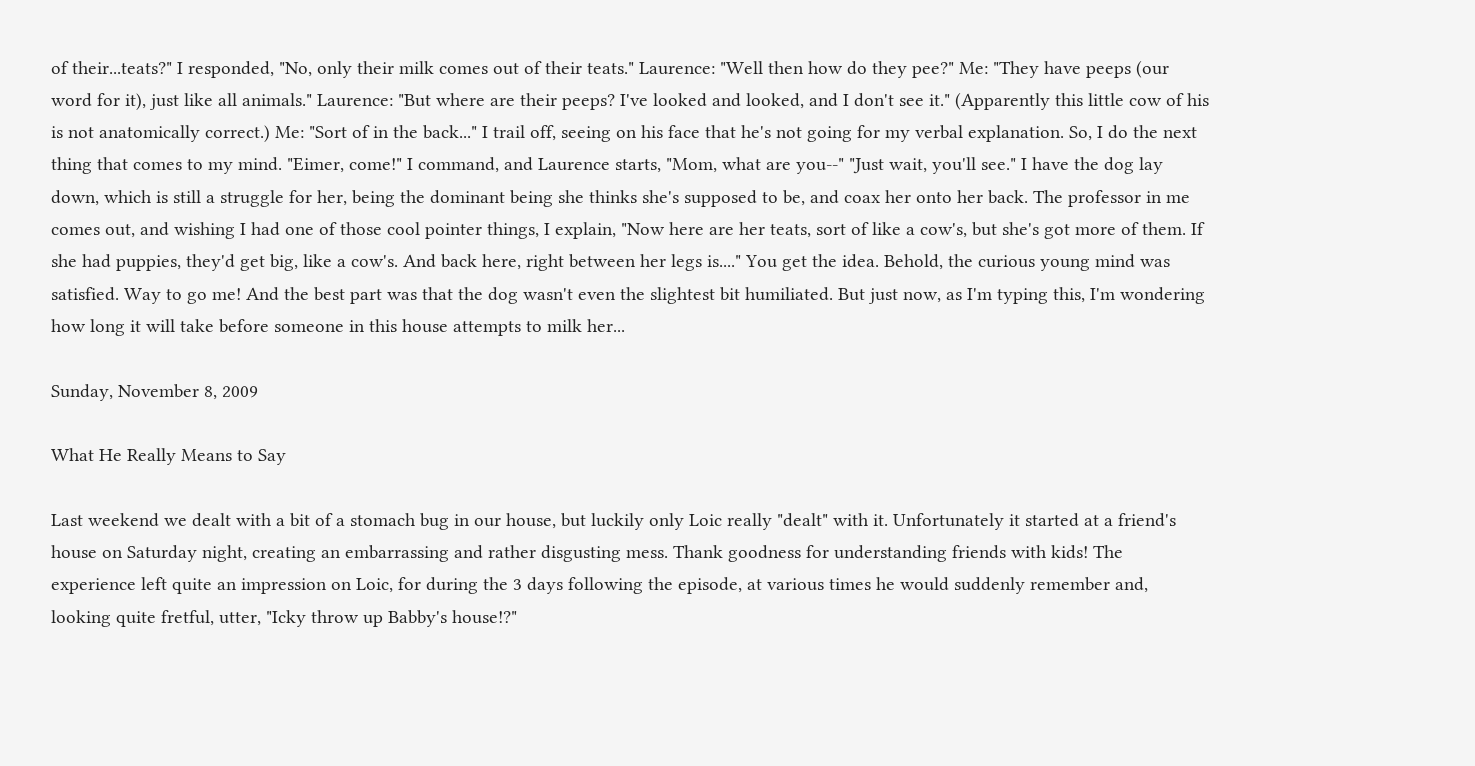of their...teats?" I responded, "No, only their milk comes out of their teats." Laurence: "Well then how do they pee?" Me: "They have peeps (our word for it), just like all animals." Laurence: "But where are their peeps? I've looked and looked, and I don't see it." (Apparently this little cow of his is not anatomically correct.) Me: "Sort of in the back..." I trail off, seeing on his face that he's not going for my verbal explanation. So, I do the next thing that comes to my mind. "Eimer, come!" I command, and Laurence starts, "Mom, what are you--" "Just wait, you'll see." I have the dog lay down, which is still a struggle for her, being the dominant being she thinks she's supposed to be, and coax her onto her back. The professor in me comes out, and wishing I had one of those cool pointer things, I explain, "Now here are her teats, sort of like a cow's, but she's got more of them. If she had puppies, they'd get big, like a cow's. And back here, right between her legs is...." You get the idea. Behold, the curious young mind was satisfied. Way to go me! And the best part was that the dog wasn't even the slightest bit humiliated. But just now, as I'm typing this, I'm wondering how long it will take before someone in this house attempts to milk her...

Sunday, November 8, 2009

What He Really Means to Say

Last weekend we dealt with a bit of a stomach bug in our house, but luckily only Loic really "dealt" with it. Unfortunately it started at a friend's house on Saturday night, creating an embarrassing and rather disgusting mess. Thank goodness for understanding friends with kids! The experience left quite an impression on Loic, for during the 3 days following the episode, at various times he would suddenly remember and, looking quite fretful, utter, "Icky throw up Babby's house!?"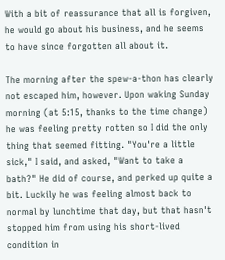With a bit of reassurance that all is forgiven, he would go about his business, and he seems to have since forgotten all about it.

The morning after the spew-a-thon has clearly not escaped him, however. Upon waking Sunday morning (at 5:15, thanks to the time change) he was feeling pretty rotten so I did the only thing that seemed fitting. "You're a little sick," I said, and asked, "Want to take a bath?" He did of course, and perked up quite a bit. Luckily he was feeling almost back to normal by lunchtime that day, but that hasn't stopped him from using his short-lived condition in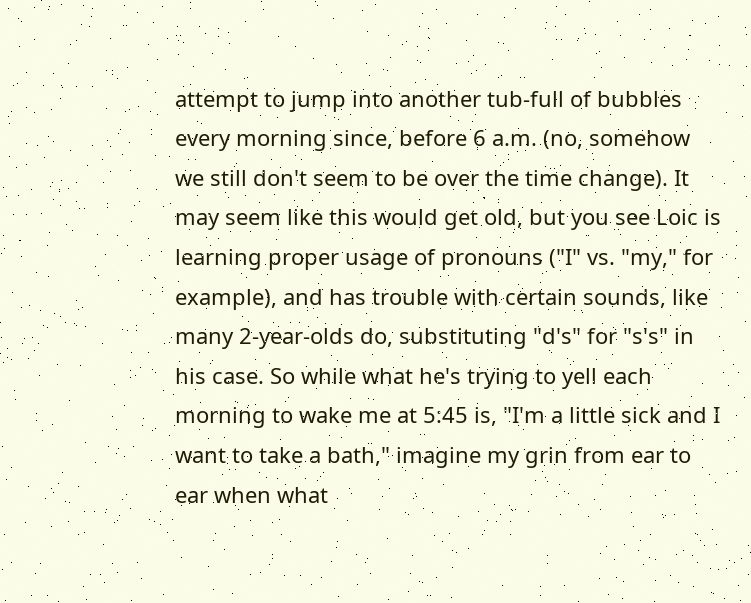attempt to jump into another tub-full of bubbles every morning since, before 6 a.m. (no, somehow we still don't seem to be over the time change). It may seem like this would get old, but you see Loic is learning proper usage of pronouns ("I" vs. "my," for example), and has trouble with certain sounds, like many 2-year-olds do, substituting "d's" for "s's" in his case. So while what he's trying to yell each morning to wake me at 5:45 is, "I'm a little sick and I want to take a bath," imagine my grin from ear to ear when what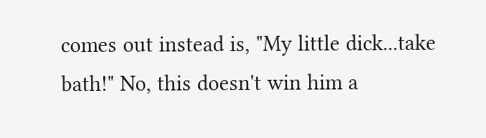comes out instead is, "My little dick...take bath!" No, this doesn't win him a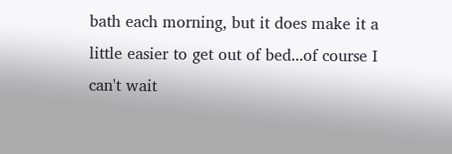bath each morning, but it does make it a little easier to get out of bed...of course I can't wait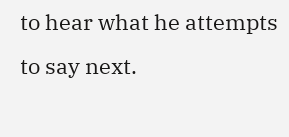to hear what he attempts to say next.